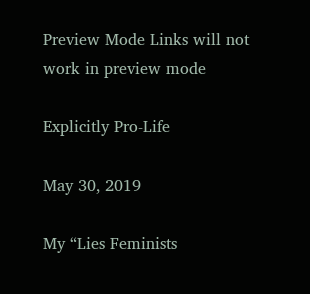Preview Mode Links will not work in preview mode

Explicitly Pro-Life

May 30, 2019

My “Lies Feminists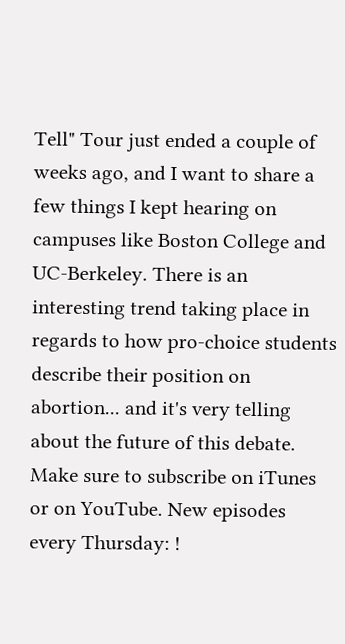Tell" Tour just ended a couple of weeks ago, and I want to share a few things I kept hearing on campuses like Boston College and UC-Berkeley. There is an interesting trend taking place in regards to how pro-choice students describe their position on abortion... and it's very telling about the future of this debate. Make sure to subscribe on iTunes or on YouTube. New episodes every Thursday: !